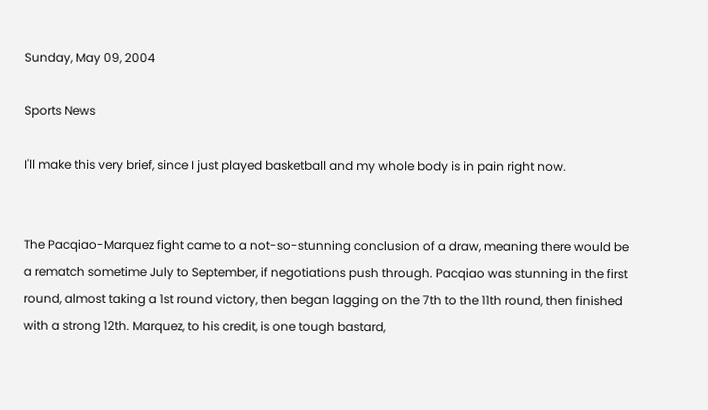Sunday, May 09, 2004

Sports News

I'll make this very brief, since I just played basketball and my whole body is in pain right now.


The Pacqiao-Marquez fight came to a not-so-stunning conclusion of a draw, meaning there would be a rematch sometime July to September, if negotiations push through. Pacqiao was stunning in the first round, almost taking a 1st round victory, then began lagging on the 7th to the 11th round, then finished with a strong 12th. Marquez, to his credit, is one tough bastard,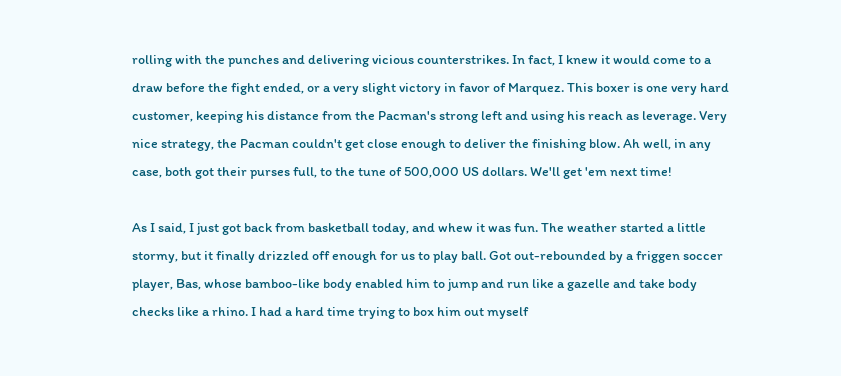rolling with the punches and delivering vicious counterstrikes. In fact, I knew it would come to a draw before the fight ended, or a very slight victory in favor of Marquez. This boxer is one very hard customer, keeping his distance from the Pacman's strong left and using his reach as leverage. Very nice strategy, the Pacman couldn't get close enough to deliver the finishing blow. Ah well, in any case, both got their purses full, to the tune of 500,000 US dollars. We'll get 'em next time!

As I said, I just got back from basketball today, and whew it was fun. The weather started a little stormy, but it finally drizzled off enough for us to play ball. Got out-rebounded by a friggen soccer player, Bas, whose bamboo-like body enabled him to jump and run like a gazelle and take body checks like a rhino. I had a hard time trying to box him out myself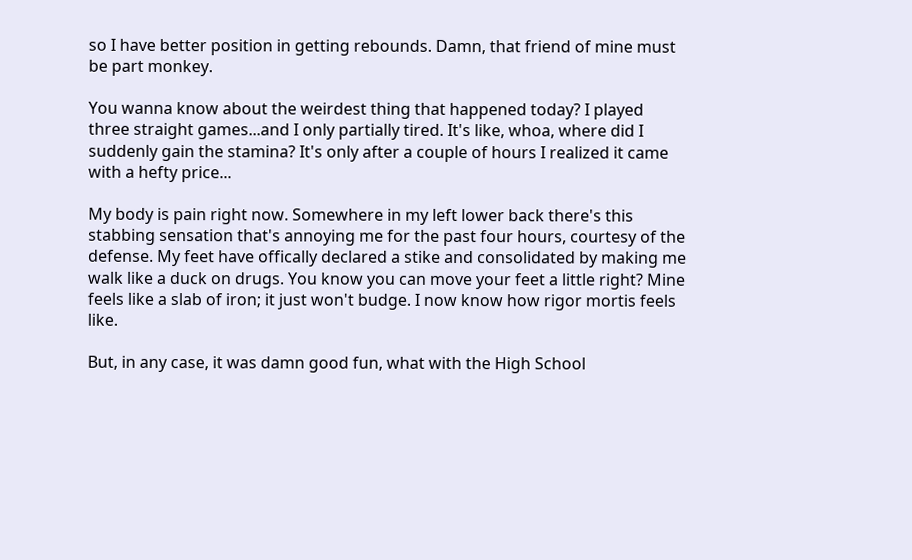so I have better position in getting rebounds. Damn, that friend of mine must be part monkey.

You wanna know about the weirdest thing that happened today? I played three straight games...and I only partially tired. It's like, whoa, where did I suddenly gain the stamina? It's only after a couple of hours I realized it came with a hefty price...

My body is pain right now. Somewhere in my left lower back there's this stabbing sensation that's annoying me for the past four hours, courtesy of the defense. My feet have offically declared a stike and consolidated by making me walk like a duck on drugs. You know you can move your feet a little right? Mine feels like a slab of iron; it just won't budge. I now know how rigor mortis feels like.

But, in any case, it was damn good fun, what with the High School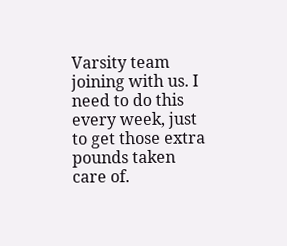Varsity team joining with us. I need to do this every week, just to get those extra pounds taken care of.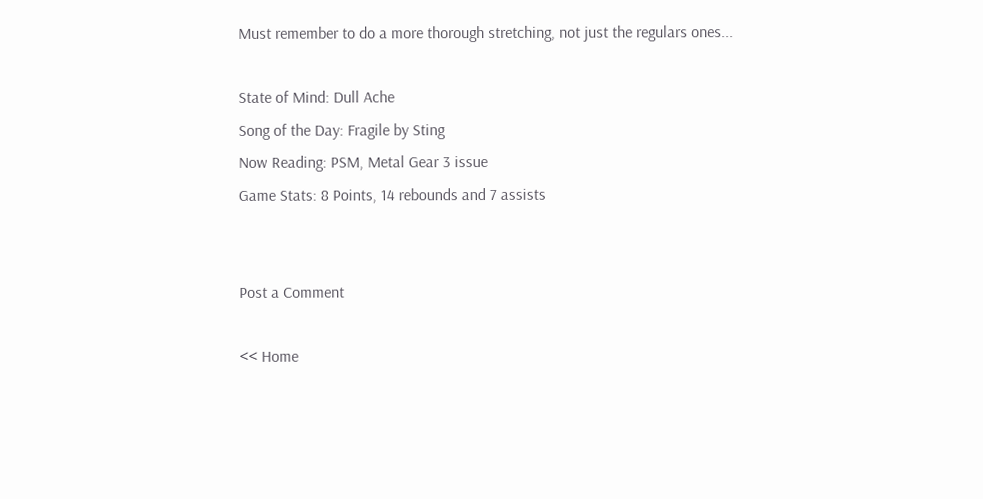Must remember to do a more thorough stretching, not just the regulars ones...

State of Mind: Dull Ache
Song of the Day: Fragile by Sting
Now Reading: PSM, Metal Gear 3 issue
Game Stats: 8 Points, 14 rebounds and 7 assists


Post a Comment

<< Home